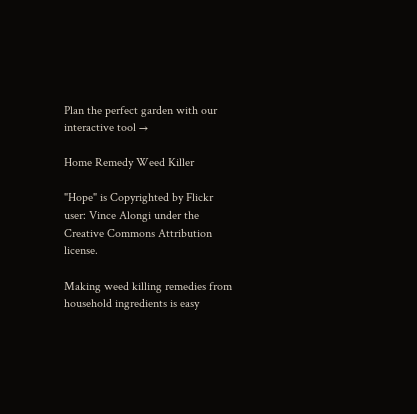Plan the perfect garden with our interactive tool →

Home Remedy Weed Killer

"Hope" is Copyrighted by Flickr user: Vince Alongi under the Creative Commons Attribution license.

Making weed killing remedies from household ingredients is easy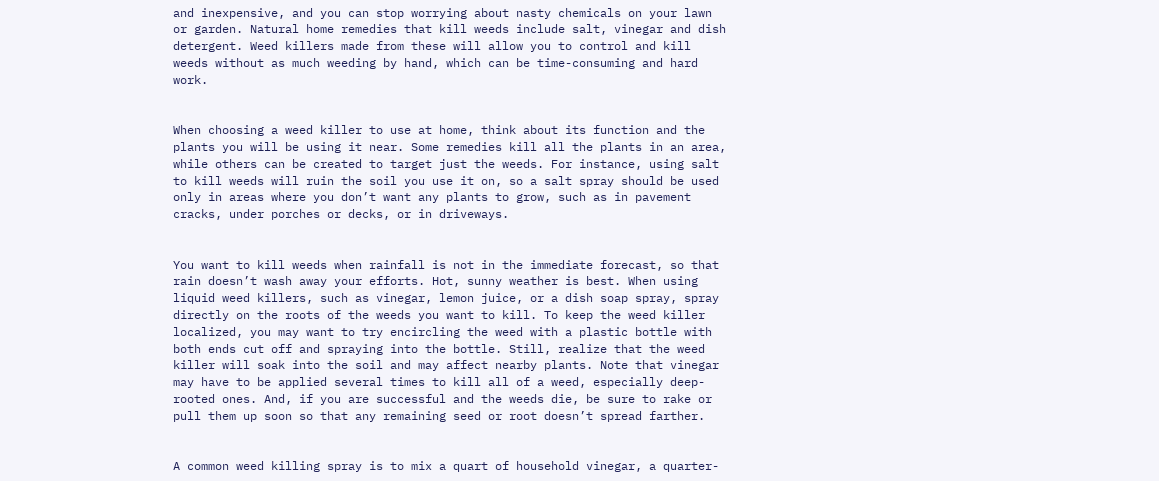and inexpensive, and you can stop worrying about nasty chemicals on your lawn or garden. Natural home remedies that kill weeds include salt, vinegar and dish detergent. Weed killers made from these will allow you to control and kill weeds without as much weeding by hand, which can be time-consuming and hard work.


When choosing a weed killer to use at home, think about its function and the plants you will be using it near. Some remedies kill all the plants in an area, while others can be created to target just the weeds. For instance, using salt to kill weeds will ruin the soil you use it on, so a salt spray should be used only in areas where you don’t want any plants to grow, such as in pavement cracks, under porches or decks, or in driveways.


You want to kill weeds when rainfall is not in the immediate forecast, so that rain doesn’t wash away your efforts. Hot, sunny weather is best. When using liquid weed killers, such as vinegar, lemon juice, or a dish soap spray, spray directly on the roots of the weeds you want to kill. To keep the weed killer localized, you may want to try encircling the weed with a plastic bottle with both ends cut off and spraying into the bottle. Still, realize that the weed killer will soak into the soil and may affect nearby plants. Note that vinegar may have to be applied several times to kill all of a weed, especially deep-rooted ones. And, if you are successful and the weeds die, be sure to rake or pull them up soon so that any remaining seed or root doesn’t spread farther.


A common weed killing spray is to mix a quart of household vinegar, a quarter-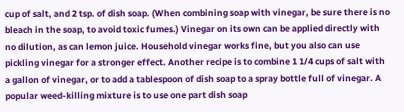cup of salt, and 2 tsp. of dish soap. (When combining soap with vinegar, be sure there is no bleach in the soap, to avoid toxic fumes.) Vinegar on its own can be applied directly with no dilution, as can lemon juice. Household vinegar works fine, but you also can use pickling vinegar for a stronger effect. Another recipe is to combine 1 1/4 cups of salt with a gallon of vinegar, or to add a tablespoon of dish soap to a spray bottle full of vinegar. A popular weed-killing mixture is to use one part dish soap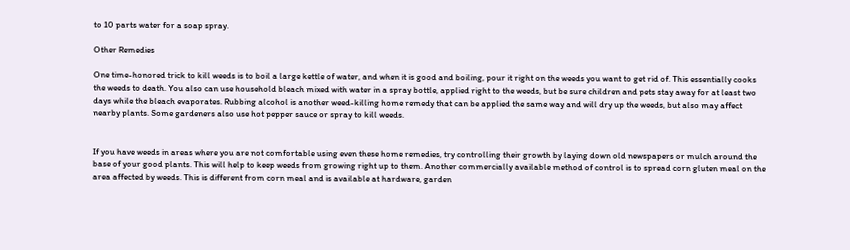to 10 parts water for a soap spray.

Other Remedies

One time-honored trick to kill weeds is to boil a large kettle of water, and when it is good and boiling, pour it right on the weeds you want to get rid of. This essentially cooks the weeds to death. You also can use household bleach mixed with water in a spray bottle, applied right to the weeds, but be sure children and pets stay away for at least two days while the bleach evaporates. Rubbing alcohol is another weed-killing home remedy that can be applied the same way and will dry up the weeds, but also may affect nearby plants. Some gardeners also use hot pepper sauce or spray to kill weeds.


If you have weeds in areas where you are not comfortable using even these home remedies, try controlling their growth by laying down old newspapers or mulch around the base of your good plants. This will help to keep weeds from growing right up to them. Another commercially available method of control is to spread corn gluten meal on the area affected by weeds. This is different from corn meal and is available at hardware, garden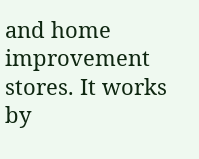and home improvement stores. It works by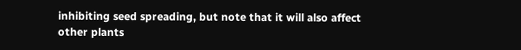inhibiting seed spreading, but note that it will also affect other plants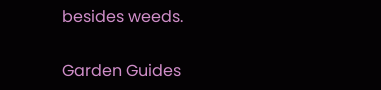besides weeds.

Garden Guides